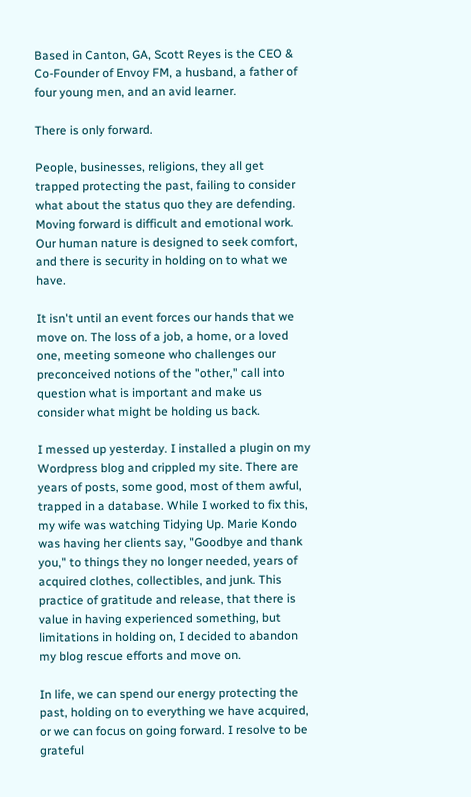Based in Canton, GA, Scott Reyes is the CEO & Co-Founder of Envoy FM, a husband, a father of four young men, and an avid learner.

There is only forward.

People, businesses, religions, they all get trapped protecting the past, failing to consider what about the status quo they are defending. Moving forward is difficult and emotional work. Our human nature is designed to seek comfort, and there is security in holding on to what we have.

It isn't until an event forces our hands that we move on. The loss of a job, a home, or a loved one, meeting someone who challenges our preconceived notions of the "other," call into question what is important and make us consider what might be holding us back.

I messed up yesterday. I installed a plugin on my Wordpress blog and crippled my site. There are years of posts, some good, most of them awful, trapped in a database. While I worked to fix this, my wife was watching Tidying Up. Marie Kondo was having her clients say, "Goodbye and thank you," to things they no longer needed, years of acquired clothes, collectibles, and junk. This practice of gratitude and release, that there is value in having experienced something, but limitations in holding on, I decided to abandon my blog rescue efforts and move on.

In life, we can spend our energy protecting the past, holding on to everything we have acquired, or we can focus on going forward. I resolve to be grateful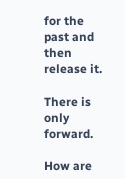for the past and then release it.

There is only forward.

How are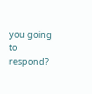you going to respond?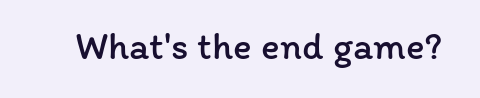What's the end game?